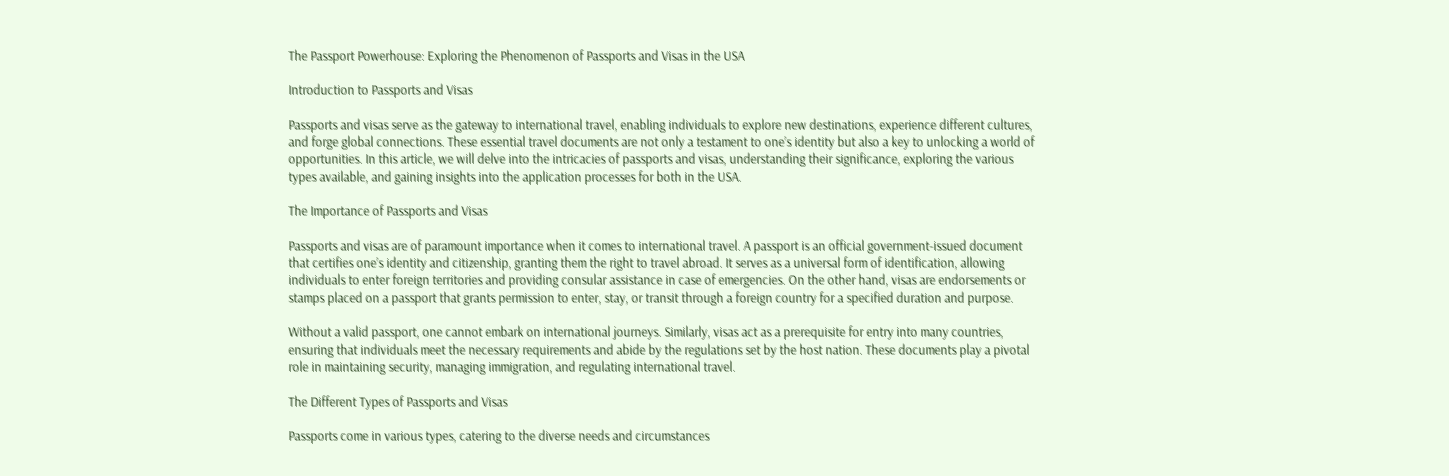The Passport Powerhouse: Exploring the Phenomenon of Passports and Visas in the USA

Introduction to Passports and Visas

Passports and visas serve as the gateway to international travel, enabling individuals to explore new destinations, experience different cultures, and forge global connections. These essential travel documents are not only a testament to one’s identity but also a key to unlocking a world of opportunities. In this article, we will delve into the intricacies of passports and visas, understanding their significance, exploring the various types available, and gaining insights into the application processes for both in the USA.

The Importance of Passports and Visas

Passports and visas are of paramount importance when it comes to international travel. A passport is an official government-issued document that certifies one’s identity and citizenship, granting them the right to travel abroad. It serves as a universal form of identification, allowing individuals to enter foreign territories and providing consular assistance in case of emergencies. On the other hand, visas are endorsements or stamps placed on a passport that grants permission to enter, stay, or transit through a foreign country for a specified duration and purpose.

Without a valid passport, one cannot embark on international journeys. Similarly, visas act as a prerequisite for entry into many countries, ensuring that individuals meet the necessary requirements and abide by the regulations set by the host nation. These documents play a pivotal role in maintaining security, managing immigration, and regulating international travel.

The Different Types of Passports and Visas

Passports come in various types, catering to the diverse needs and circumstances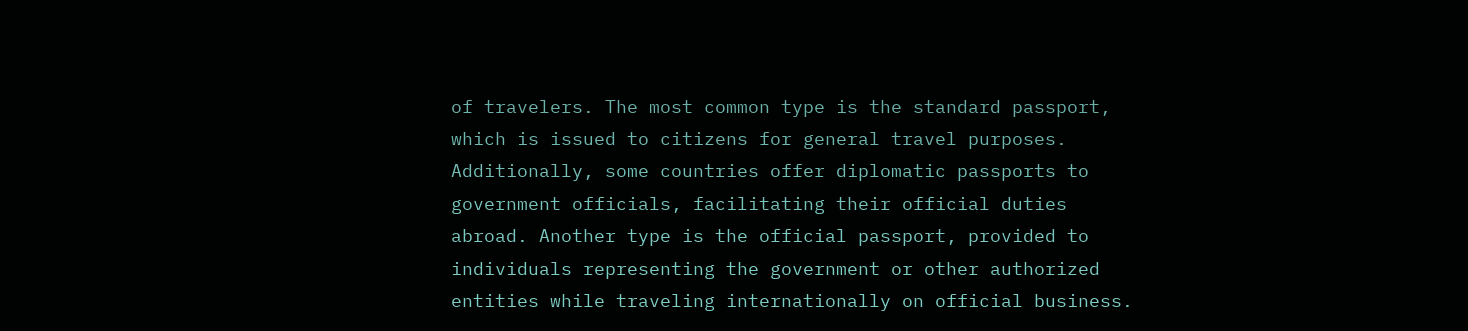of travelers. The most common type is the standard passport, which is issued to citizens for general travel purposes. Additionally, some countries offer diplomatic passports to government officials, facilitating their official duties abroad. Another type is the official passport, provided to individuals representing the government or other authorized entities while traveling internationally on official business.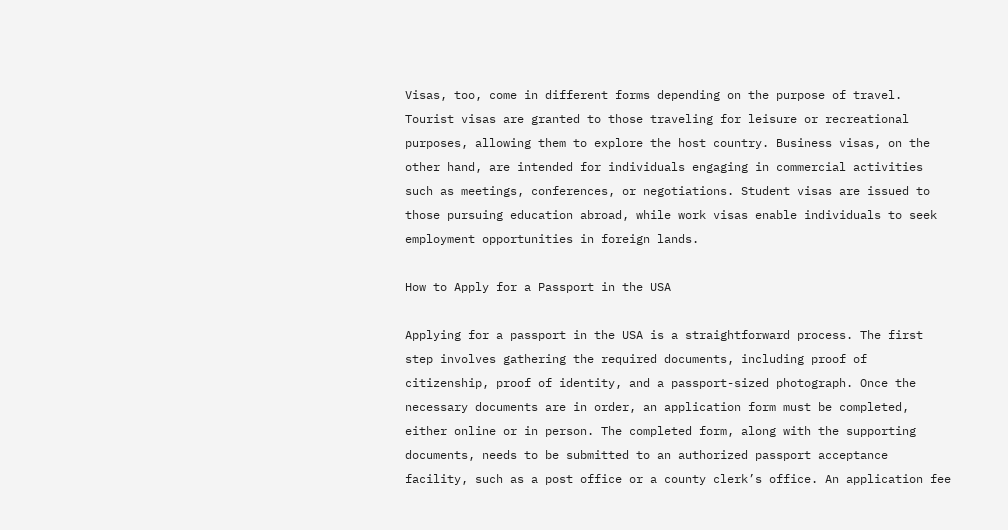Visas, too, come in different forms depending on the purpose of travel. Tourist visas are granted to those traveling for leisure or recreational purposes, allowing them to explore the host country. Business visas, on the other hand, are intended for individuals engaging in commercial activities such as meetings, conferences, or negotiations. Student visas are issued to those pursuing education abroad, while work visas enable individuals to seek employment opportunities in foreign lands.

How to Apply for a Passport in the USA

Applying for a passport in the USA is a straightforward process. The first step involves gathering the required documents, including proof of citizenship, proof of identity, and a passport-sized photograph. Once the necessary documents are in order, an application form must be completed, either online or in person. The completed form, along with the supporting documents, needs to be submitted to an authorized passport acceptance facility, such as a post office or a county clerk’s office. An application fee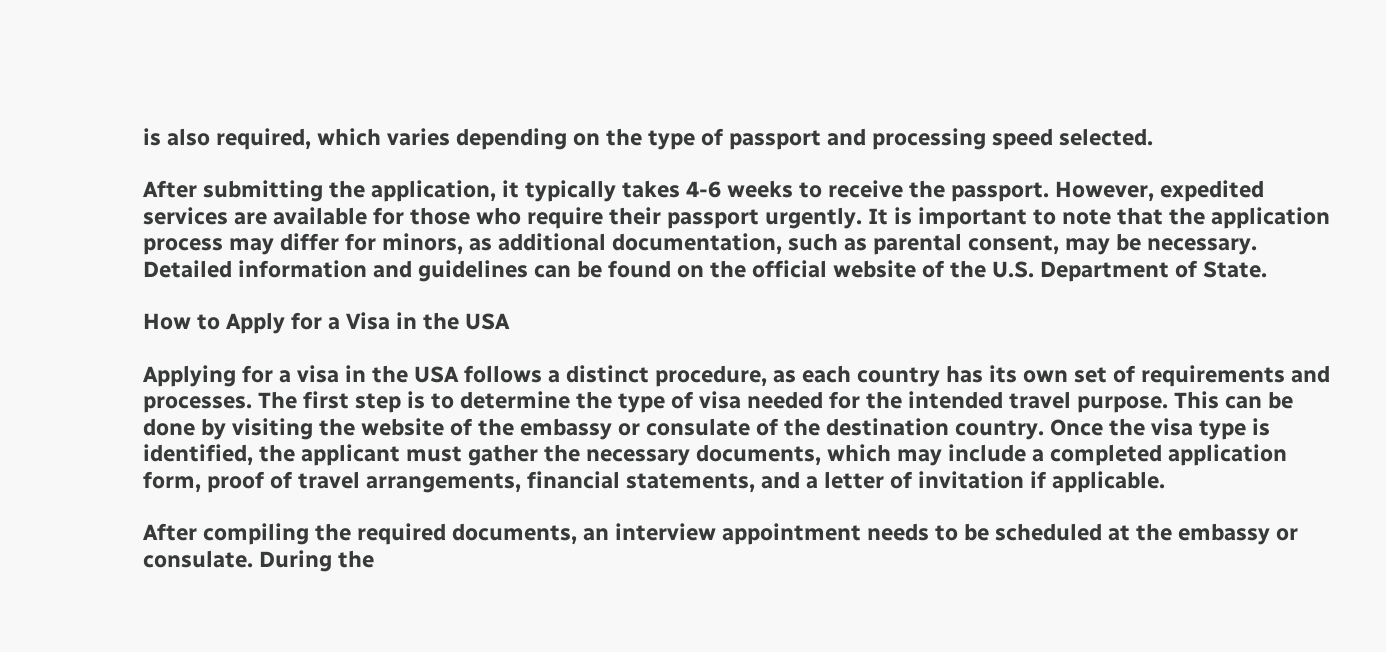is also required, which varies depending on the type of passport and processing speed selected.

After submitting the application, it typically takes 4-6 weeks to receive the passport. However, expedited services are available for those who require their passport urgently. It is important to note that the application process may differ for minors, as additional documentation, such as parental consent, may be necessary. Detailed information and guidelines can be found on the official website of the U.S. Department of State.

How to Apply for a Visa in the USA

Applying for a visa in the USA follows a distinct procedure, as each country has its own set of requirements and processes. The first step is to determine the type of visa needed for the intended travel purpose. This can be done by visiting the website of the embassy or consulate of the destination country. Once the visa type is identified, the applicant must gather the necessary documents, which may include a completed application form, proof of travel arrangements, financial statements, and a letter of invitation if applicable.

After compiling the required documents, an interview appointment needs to be scheduled at the embassy or consulate. During the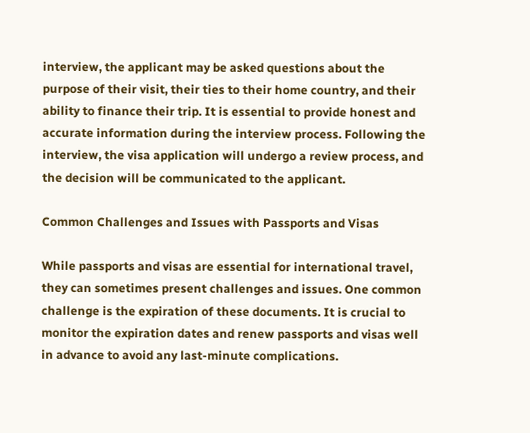interview, the applicant may be asked questions about the purpose of their visit, their ties to their home country, and their ability to finance their trip. It is essential to provide honest and accurate information during the interview process. Following the interview, the visa application will undergo a review process, and the decision will be communicated to the applicant.

Common Challenges and Issues with Passports and Visas

While passports and visas are essential for international travel, they can sometimes present challenges and issues. One common challenge is the expiration of these documents. It is crucial to monitor the expiration dates and renew passports and visas well in advance to avoid any last-minute complications.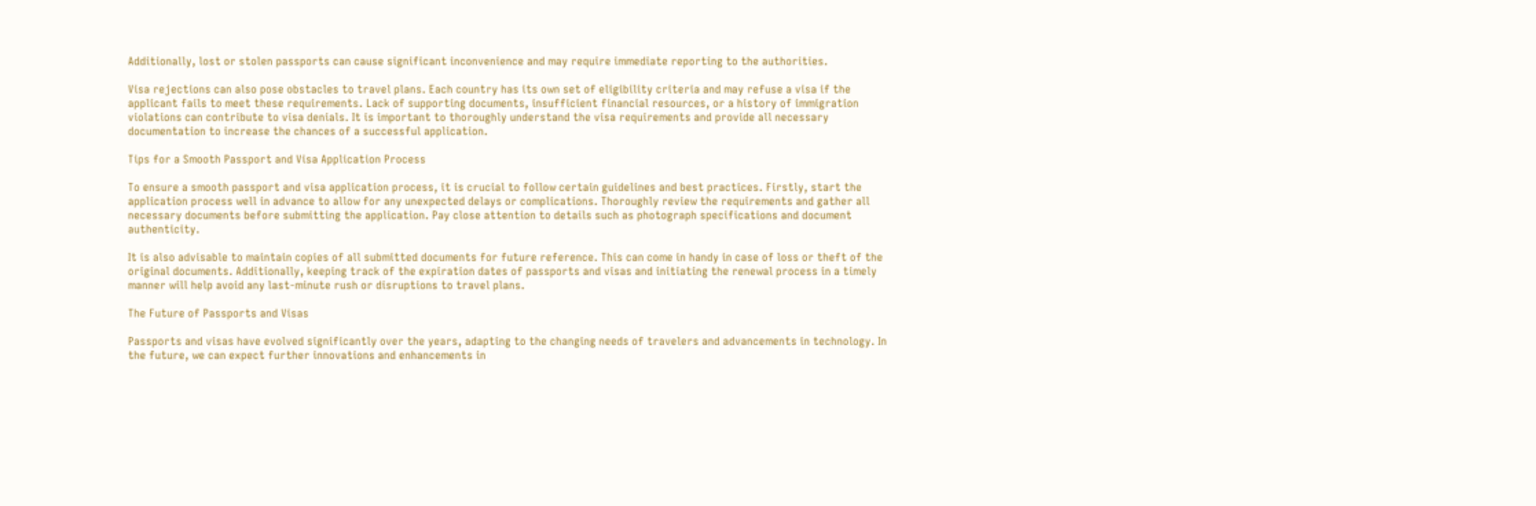Additionally, lost or stolen passports can cause significant inconvenience and may require immediate reporting to the authorities.

Visa rejections can also pose obstacles to travel plans. Each country has its own set of eligibility criteria and may refuse a visa if the applicant fails to meet these requirements. Lack of supporting documents, insufficient financial resources, or a history of immigration violations can contribute to visa denials. It is important to thoroughly understand the visa requirements and provide all necessary documentation to increase the chances of a successful application.

Tips for a Smooth Passport and Visa Application Process

To ensure a smooth passport and visa application process, it is crucial to follow certain guidelines and best practices. Firstly, start the application process well in advance to allow for any unexpected delays or complications. Thoroughly review the requirements and gather all necessary documents before submitting the application. Pay close attention to details such as photograph specifications and document authenticity.

It is also advisable to maintain copies of all submitted documents for future reference. This can come in handy in case of loss or theft of the original documents. Additionally, keeping track of the expiration dates of passports and visas and initiating the renewal process in a timely manner will help avoid any last-minute rush or disruptions to travel plans.

The Future of Passports and Visas

Passports and visas have evolved significantly over the years, adapting to the changing needs of travelers and advancements in technology. In the future, we can expect further innovations and enhancements in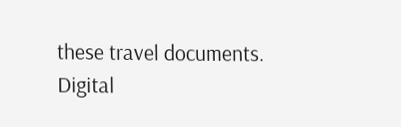these travel documents. Digital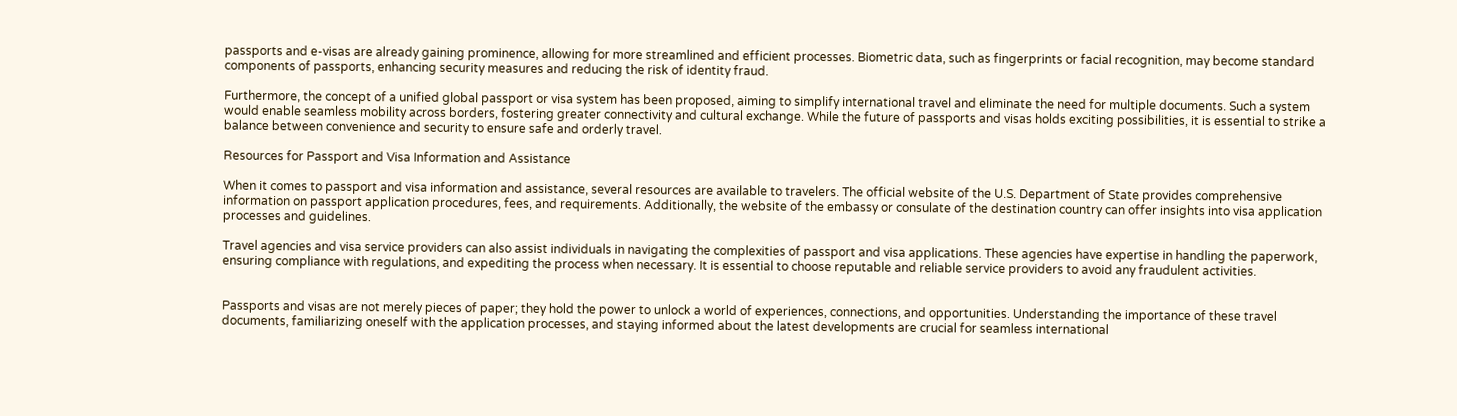passports and e-visas are already gaining prominence, allowing for more streamlined and efficient processes. Biometric data, such as fingerprints or facial recognition, may become standard components of passports, enhancing security measures and reducing the risk of identity fraud.

Furthermore, the concept of a unified global passport or visa system has been proposed, aiming to simplify international travel and eliminate the need for multiple documents. Such a system would enable seamless mobility across borders, fostering greater connectivity and cultural exchange. While the future of passports and visas holds exciting possibilities, it is essential to strike a balance between convenience and security to ensure safe and orderly travel.

Resources for Passport and Visa Information and Assistance

When it comes to passport and visa information and assistance, several resources are available to travelers. The official website of the U.S. Department of State provides comprehensive information on passport application procedures, fees, and requirements. Additionally, the website of the embassy or consulate of the destination country can offer insights into visa application processes and guidelines.

Travel agencies and visa service providers can also assist individuals in navigating the complexities of passport and visa applications. These agencies have expertise in handling the paperwork, ensuring compliance with regulations, and expediting the process when necessary. It is essential to choose reputable and reliable service providers to avoid any fraudulent activities.


Passports and visas are not merely pieces of paper; they hold the power to unlock a world of experiences, connections, and opportunities. Understanding the importance of these travel documents, familiarizing oneself with the application processes, and staying informed about the latest developments are crucial for seamless international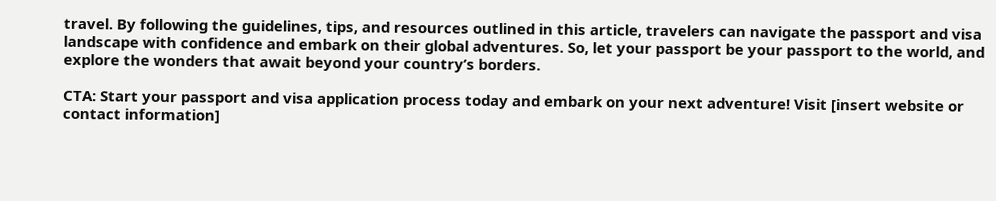travel. By following the guidelines, tips, and resources outlined in this article, travelers can navigate the passport and visa landscape with confidence and embark on their global adventures. So, let your passport be your passport to the world, and explore the wonders that await beyond your country’s borders.

CTA: Start your passport and visa application process today and embark on your next adventure! Visit [insert website or contact information]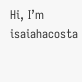Hi, I’m isaiahacosta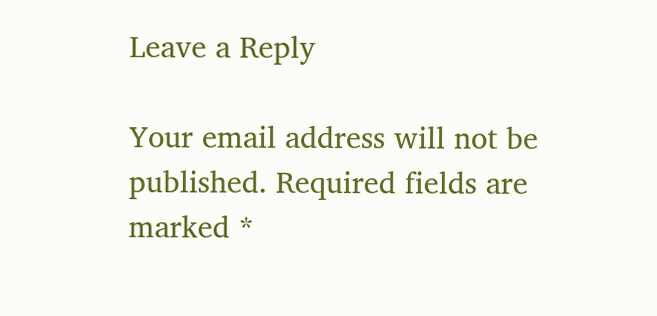Leave a Reply

Your email address will not be published. Required fields are marked *